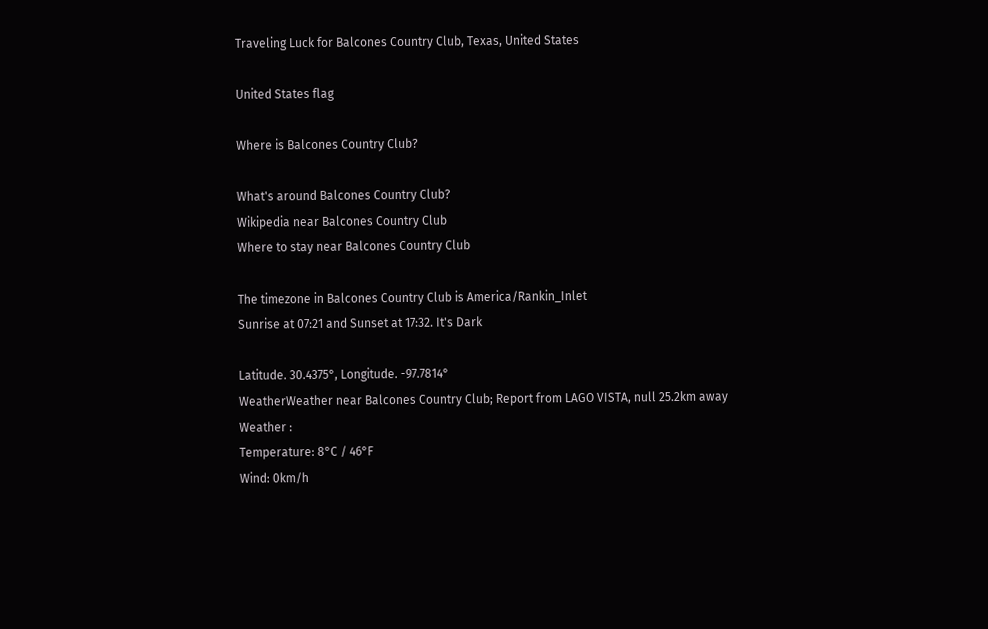Traveling Luck for Balcones Country Club, Texas, United States

United States flag

Where is Balcones Country Club?

What's around Balcones Country Club?
Wikipedia near Balcones Country Club
Where to stay near Balcones Country Club

The timezone in Balcones Country Club is America/Rankin_Inlet
Sunrise at 07:21 and Sunset at 17:32. It's Dark

Latitude. 30.4375°, Longitude. -97.7814°
WeatherWeather near Balcones Country Club; Report from LAGO VISTA, null 25.2km away
Weather :
Temperature: 8°C / 46°F
Wind: 0km/h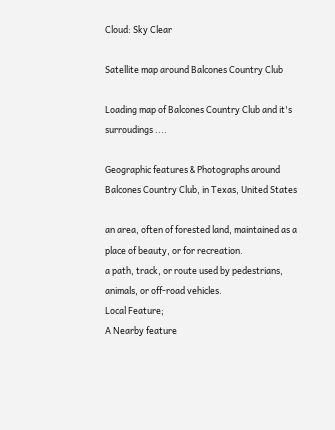Cloud: Sky Clear

Satellite map around Balcones Country Club

Loading map of Balcones Country Club and it's surroudings ....

Geographic features & Photographs around Balcones Country Club, in Texas, United States

an area, often of forested land, maintained as a place of beauty, or for recreation.
a path, track, or route used by pedestrians, animals, or off-road vehicles.
Local Feature;
A Nearby feature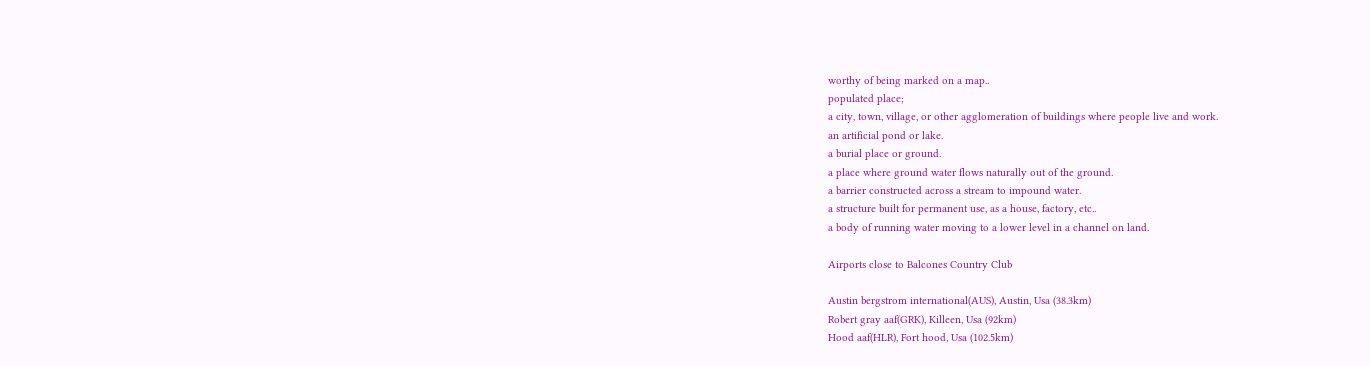worthy of being marked on a map..
populated place;
a city, town, village, or other agglomeration of buildings where people live and work.
an artificial pond or lake.
a burial place or ground.
a place where ground water flows naturally out of the ground.
a barrier constructed across a stream to impound water.
a structure built for permanent use, as a house, factory, etc..
a body of running water moving to a lower level in a channel on land.

Airports close to Balcones Country Club

Austin bergstrom international(AUS), Austin, Usa (38.3km)
Robert gray aaf(GRK), Killeen, Usa (92km)
Hood aaf(HLR), Fort hood, Usa (102.5km)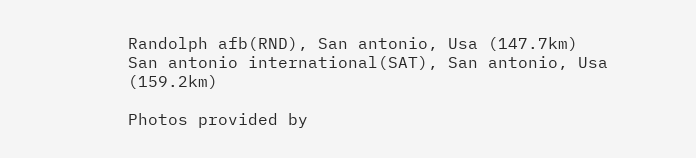Randolph afb(RND), San antonio, Usa (147.7km)
San antonio international(SAT), San antonio, Usa (159.2km)

Photos provided by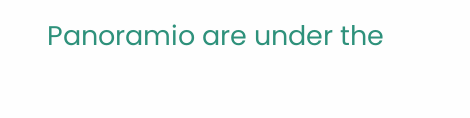Panoramio are under the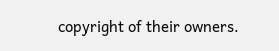copyright of their owners.